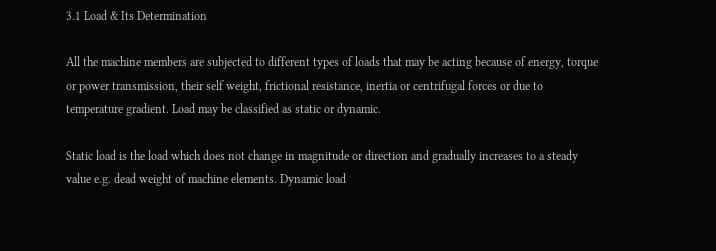3.1 Load & Its Determination

All the machine members are subjected to different types of loads that may be acting because of energy, torque or power transmission, their self weight, frictional resistance, inertia or centrifugal forces or due to temperature gradient. Load may be classified as static or dynamic.

Static load is the load which does not change in magnitude or direction and gradually increases to a steady value e.g. dead weight of machine elements. Dynamic load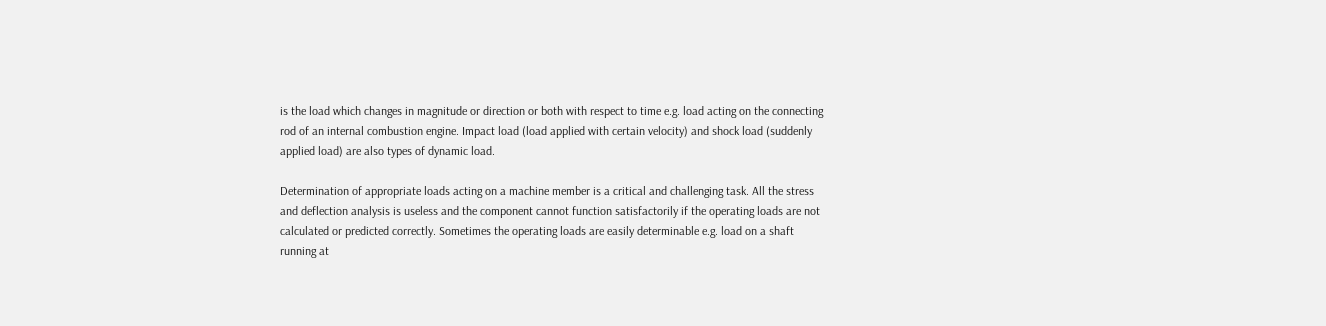is the load which changes in magnitude or direction or both with respect to time e.g. load acting on the connecting rod of an internal combustion engine. Impact load (load applied with certain velocity) and shock load (suddenly applied load) are also types of dynamic load.

Determination of appropriate loads acting on a machine member is a critical and challenging task. All the stress and deflection analysis is useless and the component cannot function satisfactorily if the operating loads are not calculated or predicted correctly. Sometimes the operating loads are easily determinable e.g. load on a shaft running at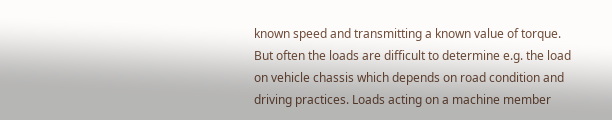known speed and transmitting a known value of torque. But often the loads are difficult to determine e.g. the load on vehicle chassis which depends on road condition and driving practices. Loads acting on a machine member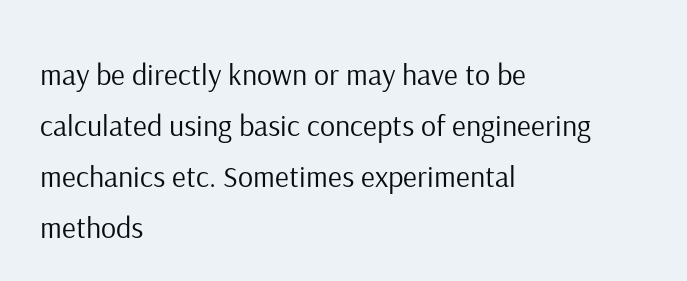may be directly known or may have to be calculated using basic concepts of engineering mechanics etc. Sometimes experimental methods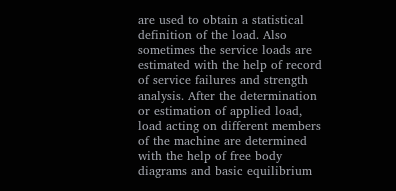are used to obtain a statistical definition of the load. Also sometimes the service loads are estimated with the help of record of service failures and strength analysis. After the determination or estimation of applied load, load acting on different members of the machine are determined with the help of free body diagrams and basic equilibrium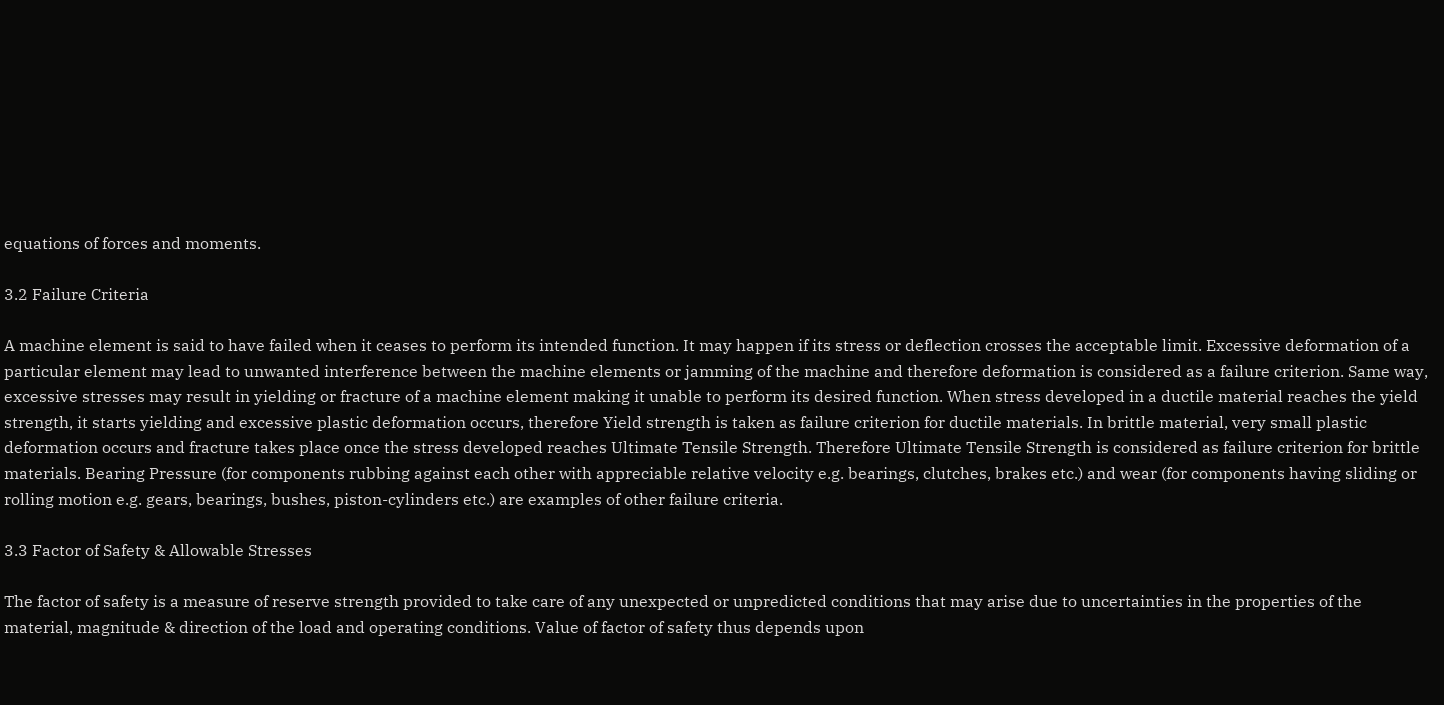equations of forces and moments.

3.2 Failure Criteria

A machine element is said to have failed when it ceases to perform its intended function. It may happen if its stress or deflection crosses the acceptable limit. Excessive deformation of a particular element may lead to unwanted interference between the machine elements or jamming of the machine and therefore deformation is considered as a failure criterion. Same way, excessive stresses may result in yielding or fracture of a machine element making it unable to perform its desired function. When stress developed in a ductile material reaches the yield strength, it starts yielding and excessive plastic deformation occurs, therefore Yield strength is taken as failure criterion for ductile materials. In brittle material, very small plastic deformation occurs and fracture takes place once the stress developed reaches Ultimate Tensile Strength. Therefore Ultimate Tensile Strength is considered as failure criterion for brittle materials. Bearing Pressure (for components rubbing against each other with appreciable relative velocity e.g. bearings, clutches, brakes etc.) and wear (for components having sliding or rolling motion e.g. gears, bearings, bushes, piston-cylinders etc.) are examples of other failure criteria.

3.3 Factor of Safety & Allowable Stresses

The factor of safety is a measure of reserve strength provided to take care of any unexpected or unpredicted conditions that may arise due to uncertainties in the properties of the material, magnitude & direction of the load and operating conditions. Value of factor of safety thus depends upon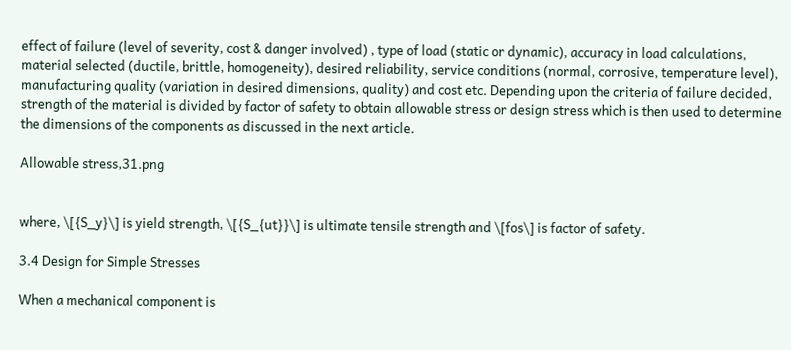effect of failure (level of severity, cost & danger involved) , type of load (static or dynamic), accuracy in load calculations, material selected (ductile, brittle, homogeneity), desired reliability, service conditions (normal, corrosive, temperature level), manufacturing quality (variation in desired dimensions, quality) and cost etc. Depending upon the criteria of failure decided, strength of the material is divided by factor of safety to obtain allowable stress or design stress which is then used to determine the dimensions of the components as discussed in the next article.

Allowable stress,31.png


where, \[{S_y}\] is yield strength, \[{S_{ut}}\] is ultimate tensile strength and \[fos\] is factor of safety.

3.4 Design for Simple Stresses

When a mechanical component is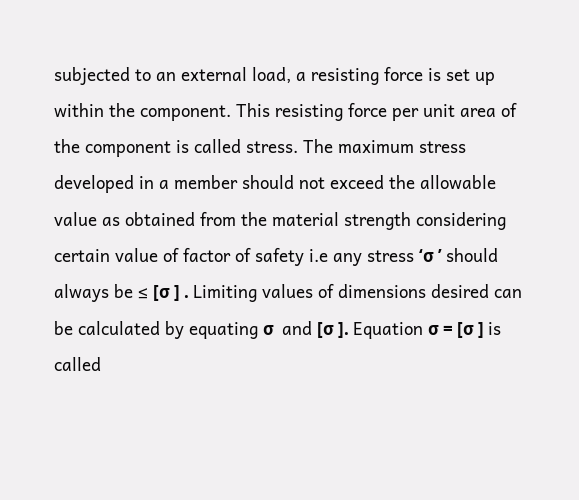subjected to an external load, a resisting force is set up within the component. This resisting force per unit area of the component is called stress. The maximum stress developed in a member should not exceed the allowable value as obtained from the material strength considering certain value of factor of safety i.e any stress ‘σ ’ should always be ≤ [σ ] . Limiting values of dimensions desired can be calculated by equating σ  and [σ ]. Equation σ = [σ ] is called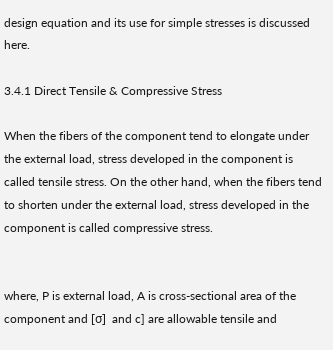design equation and its use for simple stresses is discussed here.

3.4.1 Direct Tensile & Compressive Stress

When the fibers of the component tend to elongate under the external load, stress developed in the component is called tensile stress. On the other hand, when the fibers tend to shorten under the external load, stress developed in the component is called compressive stress.


where, P is external load, A is cross-sectional area of the component and [σ]  and c] are allowable tensile and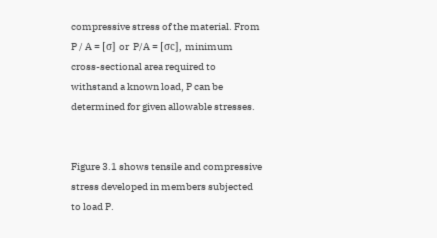compressive stress of the material. From P / A = [σ] or  P/A = [σc], minimum cross-sectional area required to withstand a known load, P can be determined for given allowable stresses.


Figure 3.1 shows tensile and compressive stress developed in members subjected to load P.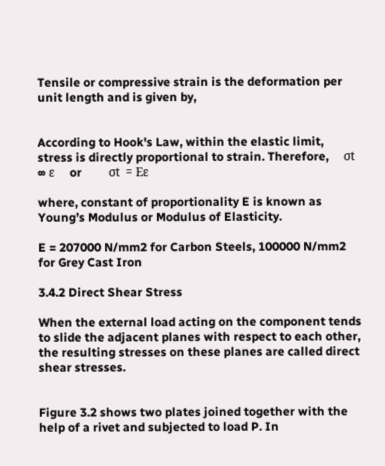Tensile or compressive strain is the deformation per unit length and is given by,


According to Hook's Law, within the elastic limit, stress is directly proportional to strain. Therefore,     σt  ∞ ε     or         σt  = Eε

where, constant of proportionality E is known as Young’s Modulus or Modulus of Elasticity.

E = 207000 N/mm2 for Carbon Steels, 100000 N/mm2 for Grey Cast Iron

3.4.2 Direct Shear Stress

When the external load acting on the component tends to slide the adjacent planes with respect to each other, the resulting stresses on these planes are called direct shear stresses.


Figure 3.2 shows two plates joined together with the help of a rivet and subjected to load P. In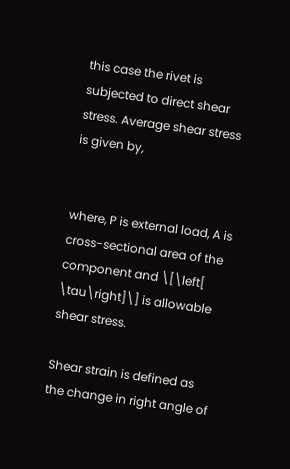this case the rivet is subjected to direct shear stress. Average shear stress is given by,


where, P is external load, A is cross-sectional area of the component and \[\left[ \tau\right]\] is allowable shear stress.

Shear strain is defined as the change in right angle of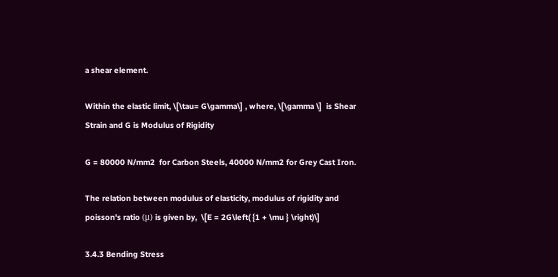a shear element.

Within the elastic limit, \[\tau= G\gamma\] , where, \[\gamma \]  is Shear Strain and G is Modulus of Rigidity

G = 80000 N/mm2  for Carbon Steels, 40000 N/mm2 for Grey Cast Iron.

The relation between modulus of elasticity, modulus of rigidity and poisson's ratio (μ) is given by,  \[E = 2G\left( {1 + \mu } \right)\]

3.4.3 Bending Stress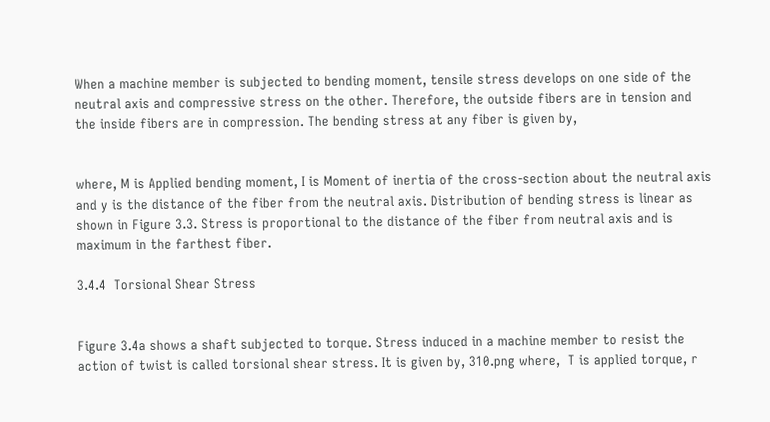When a machine member is subjected to bending moment, tensile stress develops on one side of the neutral axis and compressive stress on the other. Therefore, the outside fibers are in tension and the inside fibers are in compression. The bending stress at any fiber is given by,


where, M is Applied bending moment, I is Moment of inertia of the cross-section about the neutral axis and y is the distance of the fiber from the neutral axis. Distribution of bending stress is linear as shown in Figure 3.3. Stress is proportional to the distance of the fiber from neutral axis and is maximum in the farthest fiber.

3.4.4  Torsional Shear Stress


Figure 3.4a shows a shaft subjected to torque. Stress induced in a machine member to resist the action of twist is called torsional shear stress. It is given by, 310.png where,  T is applied torque, r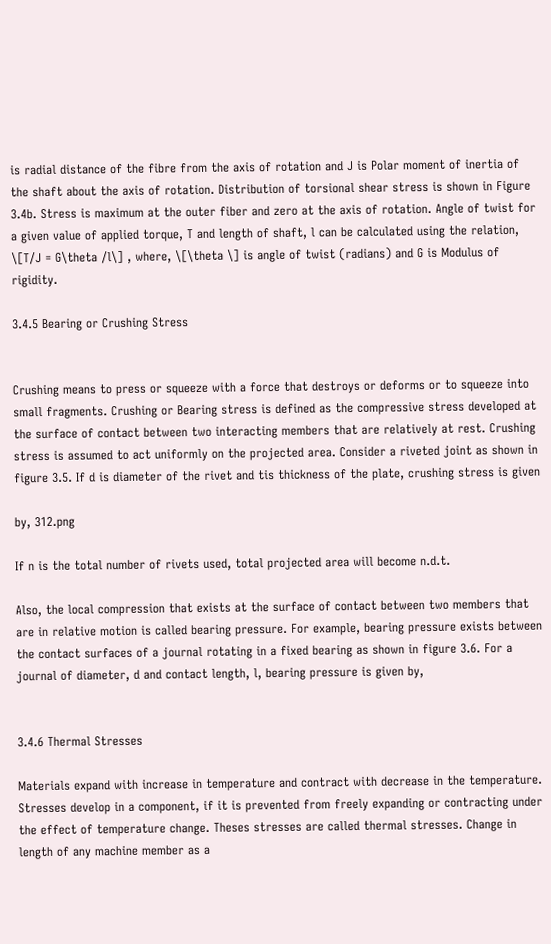is radial distance of the fibre from the axis of rotation and J is Polar moment of inertia of the shaft about the axis of rotation. Distribution of torsional shear stress is shown in Figure 3.4b. Stress is maximum at the outer fiber and zero at the axis of rotation. Angle of twist for a given value of applied torque, T and length of shaft, l can be calculated using the relation, \[T/J = G\theta /l\] , where, \[\theta \] is angle of twist (radians) and G is Modulus of rigidity.

3.4.5 Bearing or Crushing Stress


Crushing means to press or squeeze with a force that destroys or deforms or to squeeze into small fragments. Crushing or Bearing stress is defined as the compressive stress developed at the surface of contact between two interacting members that are relatively at rest. Crushing stress is assumed to act uniformly on the projected area. Consider a riveted joint as shown in figure 3.5. If d is diameter of the rivet and tis thickness of the plate, crushing stress is given

by, 312.png

If n is the total number of rivets used, total projected area will become n.d.t.

Also, the local compression that exists at the surface of contact between two members that are in relative motion is called bearing pressure. For example, bearing pressure exists between the contact surfaces of a journal rotating in a fixed bearing as shown in figure 3.6. For a journal of diameter, d and contact length, l, bearing pressure is given by,


3.4.6 Thermal Stresses

Materials expand with increase in temperature and contract with decrease in the temperature. Stresses develop in a component, if it is prevented from freely expanding or contracting under the effect of temperature change. Theses stresses are called thermal stresses. Change in length of any machine member as a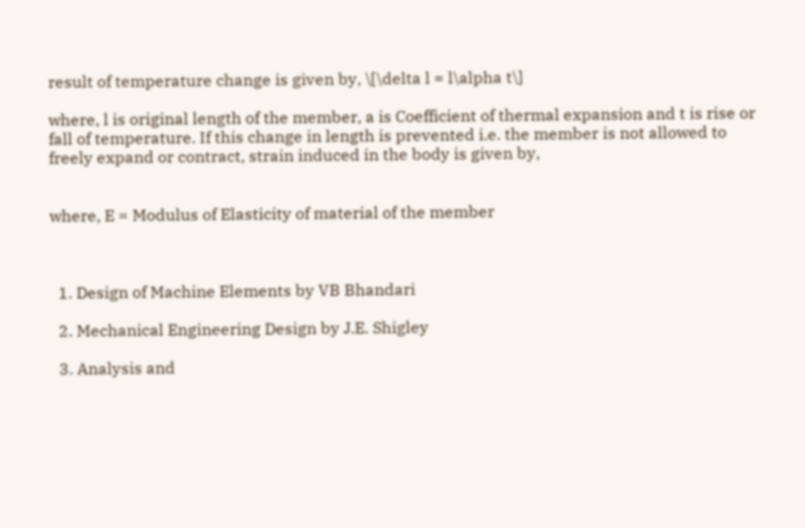result of temperature change is given by, \[\delta l = l\alpha t\]

where, l is original length of the member, a is Coefficient of thermal expansion and t is rise or fall of temperature. If this change in length is prevented i.e. the member is not allowed to freely expand or contract, strain induced in the body is given by,


where, E = Modulus of Elasticity of material of the member



  1. Design of Machine Elements by VB Bhandari

  2. Mechanical Engineering Design by J.E. Shigley

  3. Analysis and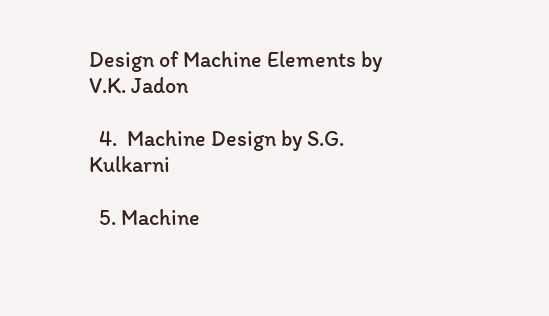Design of Machine Elements by V.K. Jadon

  4.  Machine Design by S.G. Kulkarni

  5. Machine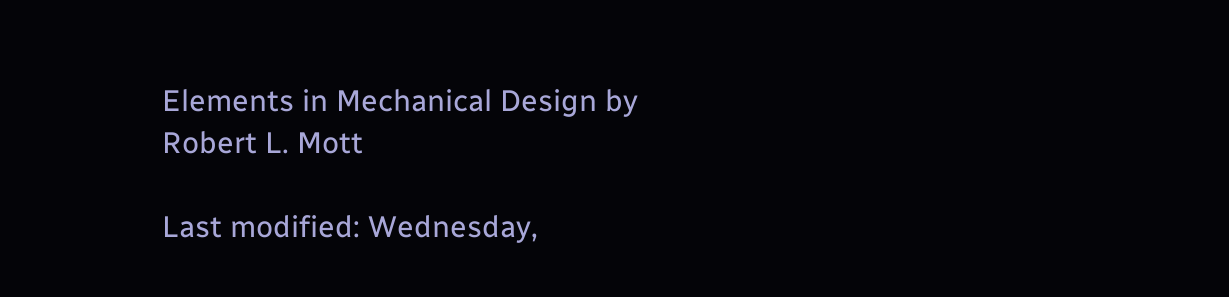Elements in Mechanical Design by Robert L. Mott

Last modified: Wednesday,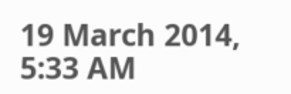19 March 2014, 5:33 AM